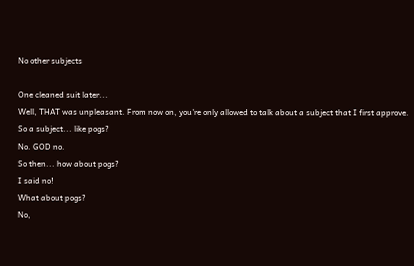No other subjects

One cleaned suit later...
Well, THAT was unpleasant. From now on, you're only allowed to talk about a subject that I first approve.
So a subject... like pogs?
No. GOD no.
So then... how about pogs?
I said no!
What about pogs?
No,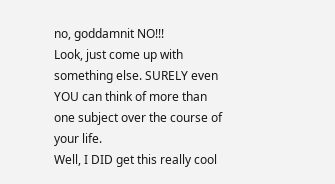no, goddamnit NO!!!
Look, just come up with something else. SURELY even YOU can think of more than one subject over the course of your life.
Well, I DID get this really cool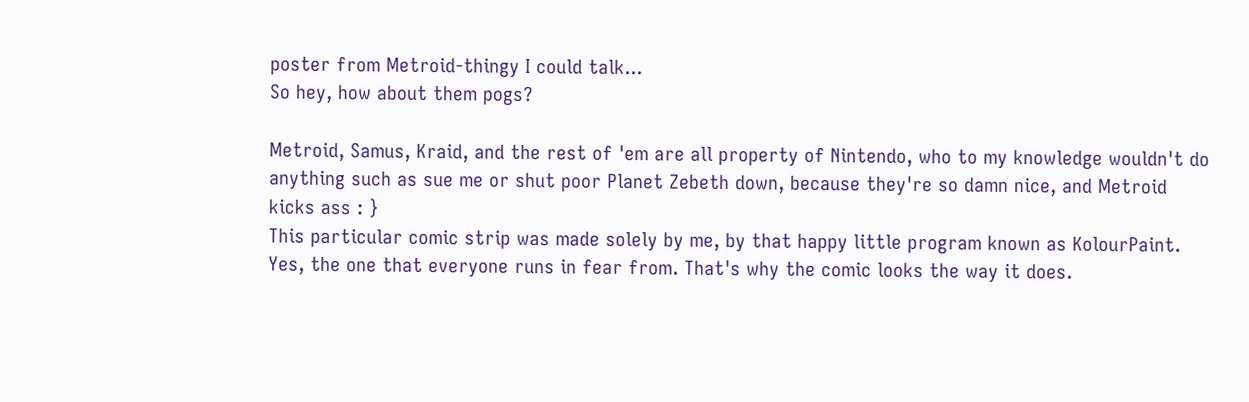poster from Metroid-thingy I could talk...
So hey, how about them pogs?

Metroid, Samus, Kraid, and the rest of 'em are all property of Nintendo, who to my knowledge wouldn't do anything such as sue me or shut poor Planet Zebeth down, because they're so damn nice, and Metroid kicks ass : }
This particular comic strip was made solely by me, by that happy little program known as KolourPaint. Yes, the one that everyone runs in fear from. That's why the comic looks the way it does.